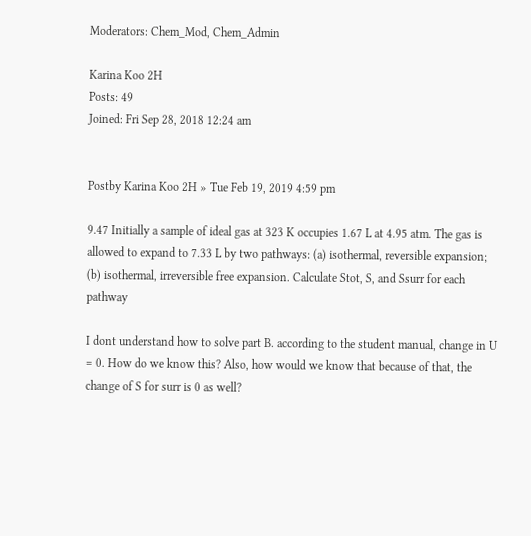Moderators: Chem_Mod, Chem_Admin

Karina Koo 2H
Posts: 49
Joined: Fri Sep 28, 2018 12:24 am


Postby Karina Koo 2H » Tue Feb 19, 2019 4:59 pm

9.47 Initially a sample of ideal gas at 323 K occupies 1.67 L at 4.95 atm. The gas is allowed to expand to 7.33 L by two pathways: (a) isothermal, reversible expansion; (b) isothermal, irreversible free expansion. Calculate Stot, S, and Ssurr for each pathway

I dont understand how to solve part B. according to the student manual, change in U = 0. How do we know this? Also, how would we know that because of that, the change of S for surr is 0 as well?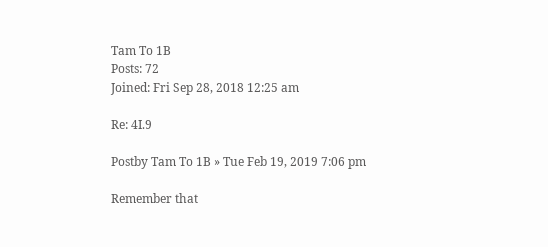Tam To 1B
Posts: 72
Joined: Fri Sep 28, 2018 12:25 am

Re: 4I.9

Postby Tam To 1B » Tue Feb 19, 2019 7:06 pm

Remember that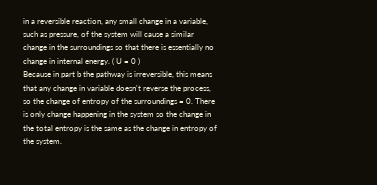in a reversible reaction, any small change in a variable, such as pressure, of the system will cause a similar change in the surroundings so that there is essentially no change in internal energy. ( U = 0 )
Because in part b the pathway is irreversible, this means that any change in variable doesn't reverse the process, so the change of entropy of the surroundings = 0. There is only change happening in the system so the change in the total entropy is the same as the change in entropy of the system.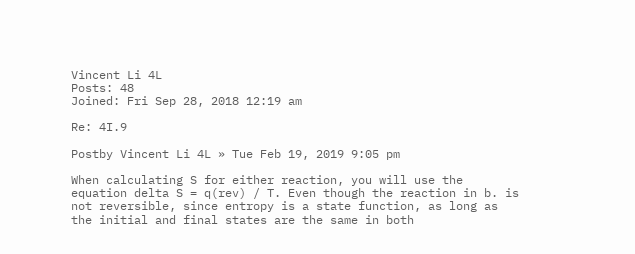Vincent Li 4L
Posts: 48
Joined: Fri Sep 28, 2018 12:19 am

Re: 4I.9

Postby Vincent Li 4L » Tue Feb 19, 2019 9:05 pm

When calculating S for either reaction, you will use the equation delta S = q(rev) / T. Even though the reaction in b. is not reversible, since entropy is a state function, as long as the initial and final states are the same in both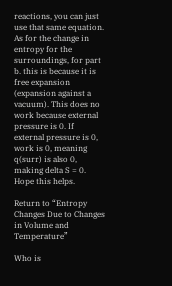reactions, you can just use that same equation. As for the change in entropy for the surroundings, for part b. this is because it is free expansion (expansion against a vacuum). This does no work because external pressure is 0. If external pressure is 0, work is 0, meaning q(surr) is also 0, making delta S = 0. Hope this helps.

Return to “Entropy Changes Due to Changes in Volume and Temperature”

Who is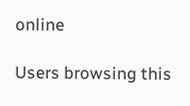online

Users browsing this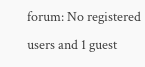forum: No registered users and 1 guest